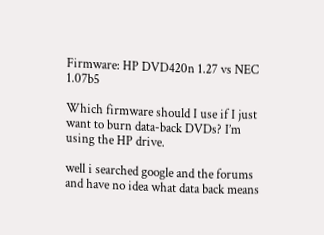Firmware: HP DVD420n 1.27 vs NEC 1.07b5

Which firmware should I use if I just want to burn data-back DVDs? I’m using the HP drive.

well i searched google and the forums and have no idea what data back means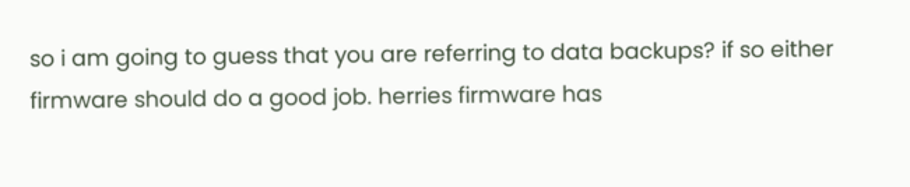so i am going to guess that you are referring to data backups? if so either firmware should do a good job. herries firmware has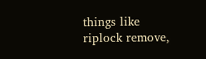things like riplock remove,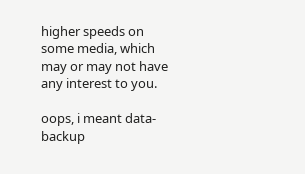higher speeds on some media, which may or may not have any interest to you.

oops, i meant data-backup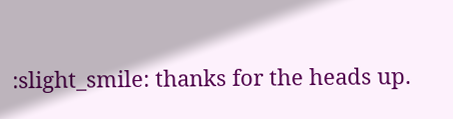:slight_smile: thanks for the heads up.